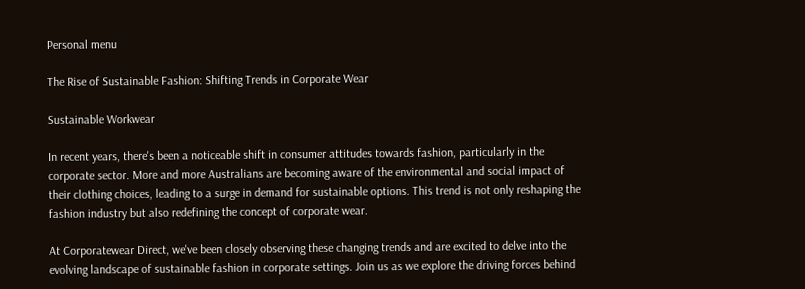Personal menu

The Rise of Sustainable Fashion: Shifting Trends in Corporate Wear

Sustainable Workwear

In recent years, there's been a noticeable shift in consumer attitudes towards fashion, particularly in the corporate sector. More and more Australians are becoming aware of the environmental and social impact of their clothing choices, leading to a surge in demand for sustainable options. This trend is not only reshaping the fashion industry but also redefining the concept of corporate wear.

At Corporatewear Direct, we've been closely observing these changing trends and are excited to delve into the evolving landscape of sustainable fashion in corporate settings. Join us as we explore the driving forces behind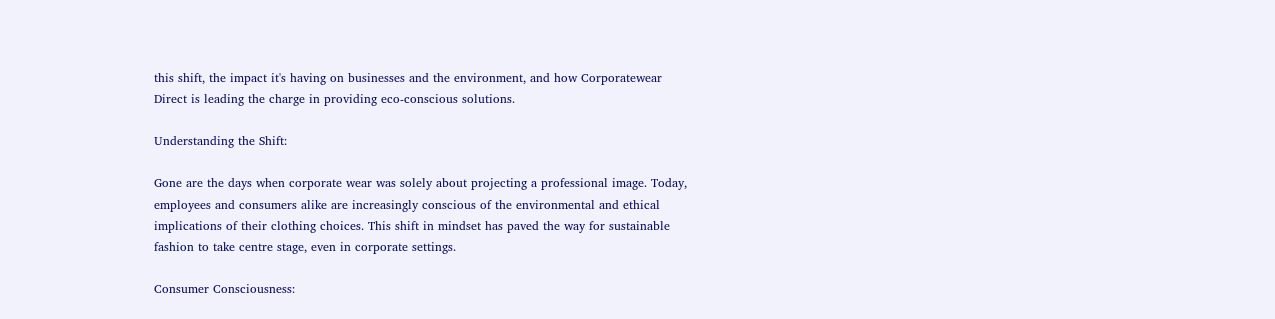this shift, the impact it's having on businesses and the environment, and how Corporatewear Direct is leading the charge in providing eco-conscious solutions.

Understanding the Shift:

Gone are the days when corporate wear was solely about projecting a professional image. Today, employees and consumers alike are increasingly conscious of the environmental and ethical implications of their clothing choices. This shift in mindset has paved the way for sustainable fashion to take centre stage, even in corporate settings.

Consumer Consciousness: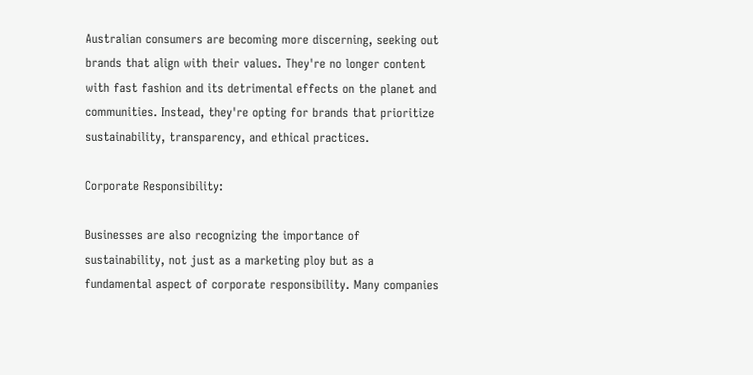Australian consumers are becoming more discerning, seeking out brands that align with their values. They're no longer content with fast fashion and its detrimental effects on the planet and communities. Instead, they're opting for brands that prioritize sustainability, transparency, and ethical practices.

Corporate Responsibility:

Businesses are also recognizing the importance of sustainability, not just as a marketing ploy but as a fundamental aspect of corporate responsibility. Many companies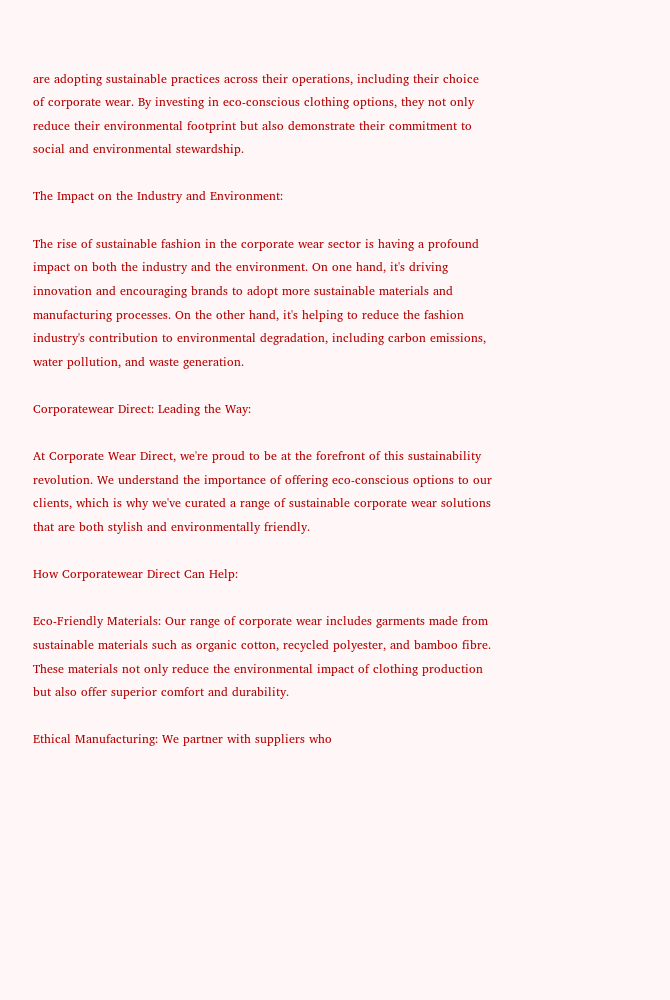are adopting sustainable practices across their operations, including their choice of corporate wear. By investing in eco-conscious clothing options, they not only reduce their environmental footprint but also demonstrate their commitment to social and environmental stewardship.

The Impact on the Industry and Environment:

The rise of sustainable fashion in the corporate wear sector is having a profound impact on both the industry and the environment. On one hand, it's driving innovation and encouraging brands to adopt more sustainable materials and manufacturing processes. On the other hand, it's helping to reduce the fashion industry's contribution to environmental degradation, including carbon emissions, water pollution, and waste generation.

Corporatewear Direct: Leading the Way:

At Corporate Wear Direct, we're proud to be at the forefront of this sustainability revolution. We understand the importance of offering eco-conscious options to our clients, which is why we've curated a range of sustainable corporate wear solutions that are both stylish and environmentally friendly.

How Corporatewear Direct Can Help:

Eco-Friendly Materials: Our range of corporate wear includes garments made from sustainable materials such as organic cotton, recycled polyester, and bamboo fibre. These materials not only reduce the environmental impact of clothing production but also offer superior comfort and durability.

Ethical Manufacturing: We partner with suppliers who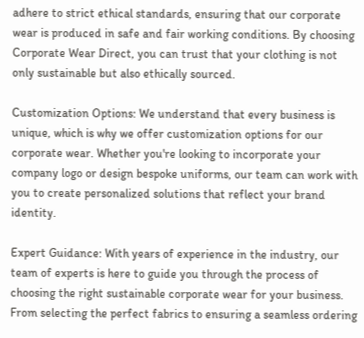adhere to strict ethical standards, ensuring that our corporate wear is produced in safe and fair working conditions. By choosing Corporate Wear Direct, you can trust that your clothing is not only sustainable but also ethically sourced.

Customization Options: We understand that every business is unique, which is why we offer customization options for our corporate wear. Whether you're looking to incorporate your company logo or design bespoke uniforms, our team can work with you to create personalized solutions that reflect your brand identity.

Expert Guidance: With years of experience in the industry, our team of experts is here to guide you through the process of choosing the right sustainable corporate wear for your business. From selecting the perfect fabrics to ensuring a seamless ordering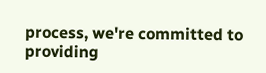process, we're committed to providing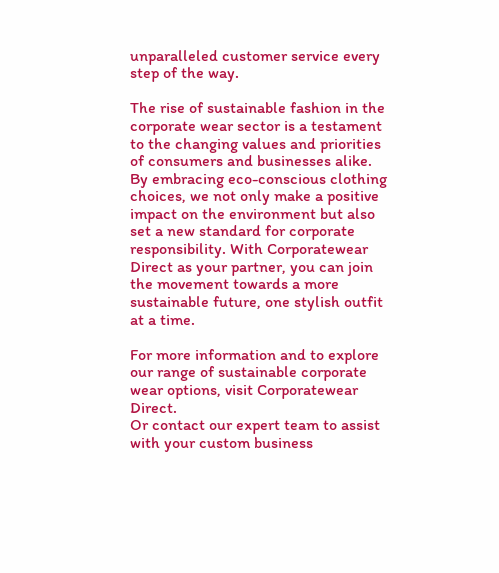unparalleled customer service every step of the way.

The rise of sustainable fashion in the corporate wear sector is a testament to the changing values and priorities of consumers and businesses alike. By embracing eco-conscious clothing choices, we not only make a positive impact on the environment but also set a new standard for corporate responsibility. With Corporatewear Direct as your partner, you can join the movement towards a more sustainable future, one stylish outfit at a time.

For more information and to explore our range of sustainable corporate wear options, visit Corporatewear Direct.
Or contact our expert team to assist with your custom business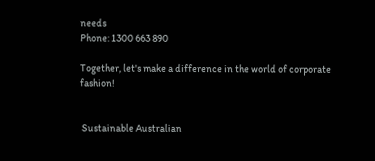needs
Phone: 1300 663 890

Together, let's make a difference in the world of corporate fashion!


 Sustainable Australian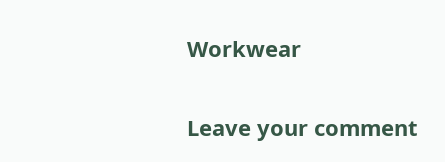Workwear

Leave your comment